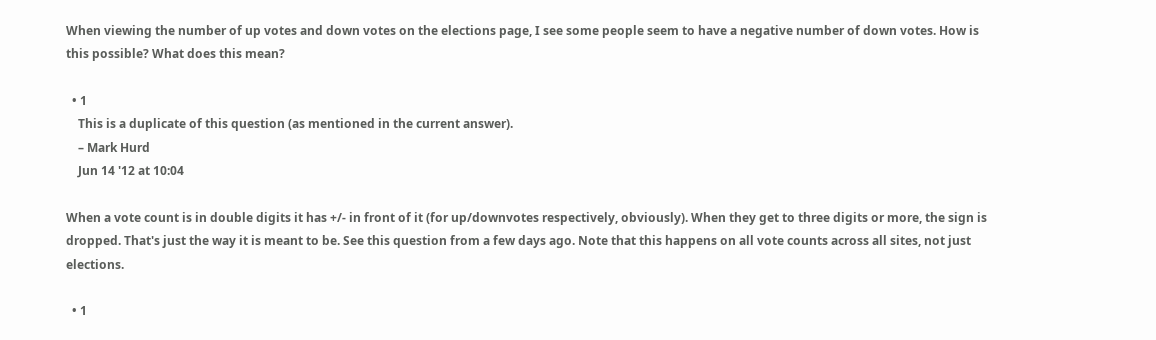When viewing the number of up votes and down votes on the elections page, I see some people seem to have a negative number of down votes. How is this possible? What does this mean?

  • 1
    This is a duplicate of this question (as mentioned in the current answer).
    – Mark Hurd
    Jun 14 '12 at 10:04

When a vote count is in double digits it has +/- in front of it (for up/downvotes respectively, obviously). When they get to three digits or more, the sign is dropped. That's just the way it is meant to be. See this question from a few days ago. Note that this happens on all vote counts across all sites, not just elections.

  • 1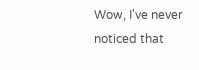Wow, I've never noticed that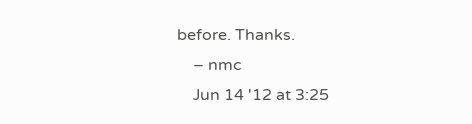before. Thanks.
    – nmc
    Jun 14 '12 at 3:25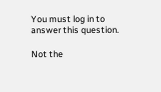You must log in to answer this question.

Not the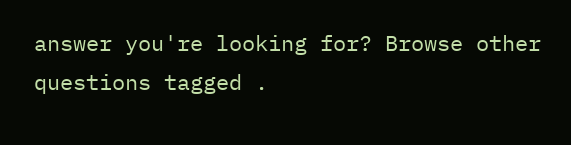answer you're looking for? Browse other questions tagged .